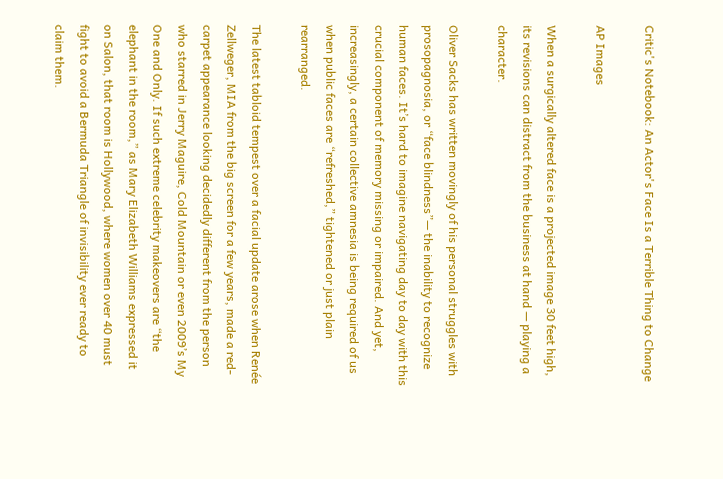Critic's Notebook: An Actor's Face Is a Terrible Thing to Change

AP Images

When a surgically altered face is a projected image 30 feet high, its revisions can distract from the business at hand — playing a character.

Oliver Sacks has written movingly of his personal struggles with prosopagnosia, or “face blindness”— the inability to recognize human faces. It’s hard to imagine navigating day to day with this crucial component of memory missing or impaired. And yet, increasingly, a certain collective amnesia is being required of us when public faces are “refreshed,” tightened or just plain rearranged.

The latest tabloid tempest over a facial update arose when Renée Zellweger, MIA from the big screen for a few years, made a red-carpet appearance looking decidedly different from the person who starred in Jerry Maguire, Cold Mountain or even 2009’s My One and Only. If such extreme celebrity makeovers are “the elephant in the room,” as Mary Elizabeth Williams expressed it on Salon, that room is Hollywood, where women over 40 must fight to avoid a Bermuda Triangle of invisibility ever ready to claim them.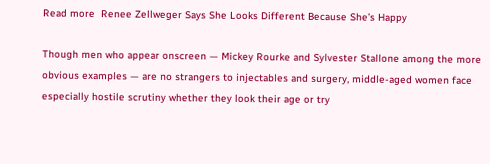Read more  Renee Zellweger Says She Looks Different Because She’s Happy

Though men who appear onscreen — Mickey Rourke and Sylvester Stallone among the more obvious examples — are no strangers to injectables and surgery, middle-aged women face especially hostile scrutiny whether they look their age or try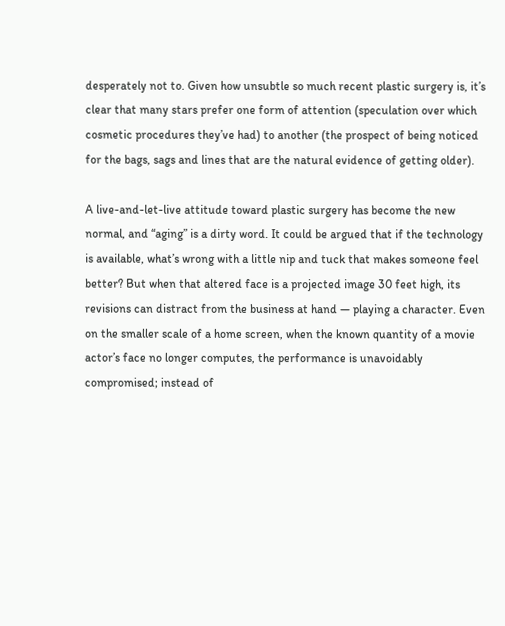desperately not to. Given how unsubtle so much recent plastic surgery is, it’s clear that many stars prefer one form of attention (speculation over which cosmetic procedures they’ve had) to another (the prospect of being noticed for the bags, sags and lines that are the natural evidence of getting older).

A live-and-let-live attitude toward plastic surgery has become the new normal, and “aging” is a dirty word. It could be argued that if the technology is available, what’s wrong with a little nip and tuck that makes someone feel better? But when that altered face is a projected image 30 feet high, its revisions can distract from the business at hand — playing a character. Even on the smaller scale of a home screen, when the known quantity of a movie actor’s face no longer computes, the performance is unavoidably compromised; instead of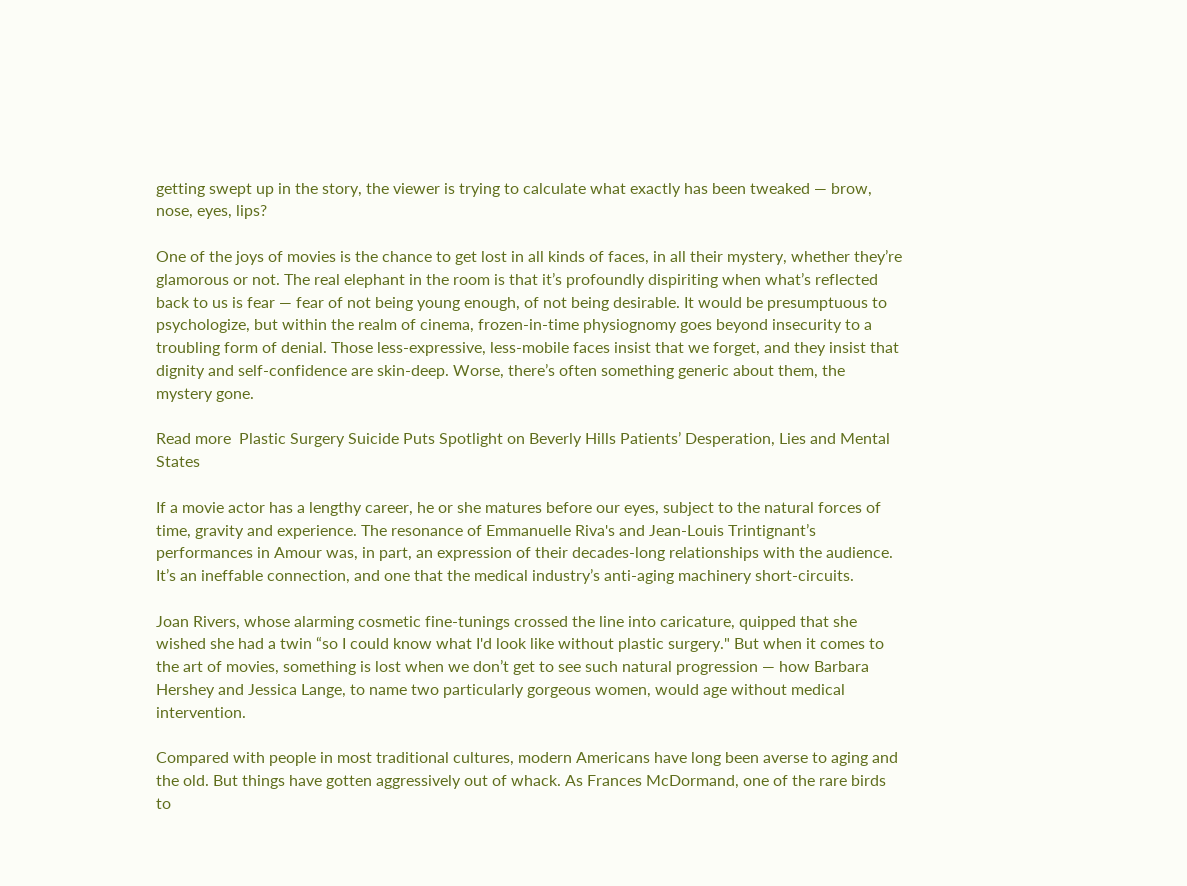getting swept up in the story, the viewer is trying to calculate what exactly has been tweaked — brow, nose, eyes, lips?

One of the joys of movies is the chance to get lost in all kinds of faces, in all their mystery, whether they’re glamorous or not. The real elephant in the room is that it’s profoundly dispiriting when what’s reflected back to us is fear — fear of not being young enough, of not being desirable. It would be presumptuous to psychologize, but within the realm of cinema, frozen-in-time physiognomy goes beyond insecurity to a troubling form of denial. Those less-expressive, less-mobile faces insist that we forget, and they insist that dignity and self-confidence are skin-deep. Worse, there’s often something generic about them, the mystery gone.

Read more  Plastic Surgery Suicide Puts Spotlight on Beverly Hills Patients’ Desperation, Lies and Mental States

If a movie actor has a lengthy career, he or she matures before our eyes, subject to the natural forces of time, gravity and experience. The resonance of Emmanuelle Riva's and Jean-Louis Trintignant’s performances in Amour was, in part, an expression of their decades-long relationships with the audience. It’s an ineffable connection, and one that the medical industry’s anti-aging machinery short-circuits.

Joan Rivers, whose alarming cosmetic fine-tunings crossed the line into caricature, quipped that she wished she had a twin “so I could know what I'd look like without plastic surgery." But when it comes to the art of movies, something is lost when we don’t get to see such natural progression — how Barbara Hershey and Jessica Lange, to name two particularly gorgeous women, would age without medical intervention.

Compared with people in most traditional cultures, modern Americans have long been averse to aging and the old. But things have gotten aggressively out of whack. As Frances McDormand, one of the rare birds to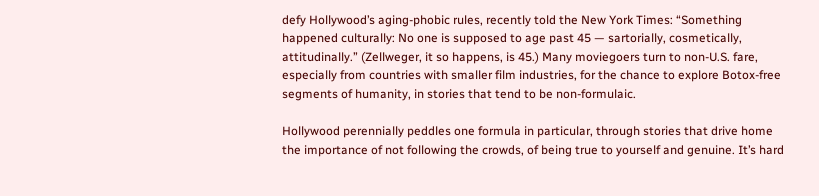defy Hollywood’s aging-phobic rules, recently told the New York Times: “Something happened culturally: No one is supposed to age past 45 — sartorially, cosmetically, attitudinally.” (Zellweger, it so happens, is 45.) Many moviegoers turn to non-U.S. fare, especially from countries with smaller film industries, for the chance to explore Botox-free segments of humanity, in stories that tend to be non-formulaic.

Hollywood perennially peddles one formula in particular, through stories that drive home the importance of not following the crowds, of being true to yourself and genuine. It’s hard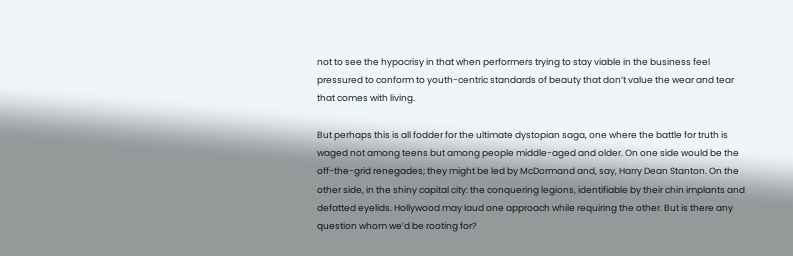not to see the hypocrisy in that when performers trying to stay viable in the business feel pressured to conform to youth-centric standards of beauty that don’t value the wear and tear that comes with living.

But perhaps this is all fodder for the ultimate dystopian saga, one where the battle for truth is waged not among teens but among people middle-aged and older. On one side would be the off-the-grid renegades; they might be led by McDormand and, say, Harry Dean Stanton. On the other side, in the shiny capital city: the conquering legions, identifiable by their chin implants and defatted eyelids. Hollywood may laud one approach while requiring the other. But is there any question whom we’d be rooting for?